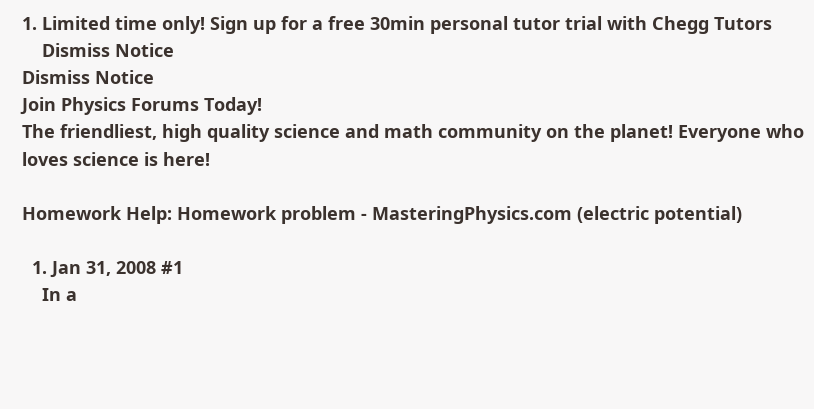1. Limited time only! Sign up for a free 30min personal tutor trial with Chegg Tutors
    Dismiss Notice
Dismiss Notice
Join Physics Forums Today!
The friendliest, high quality science and math community on the planet! Everyone who loves science is here!

Homework Help: Homework problem - MasteringPhysics.com (electric potential)

  1. Jan 31, 2008 #1
    In a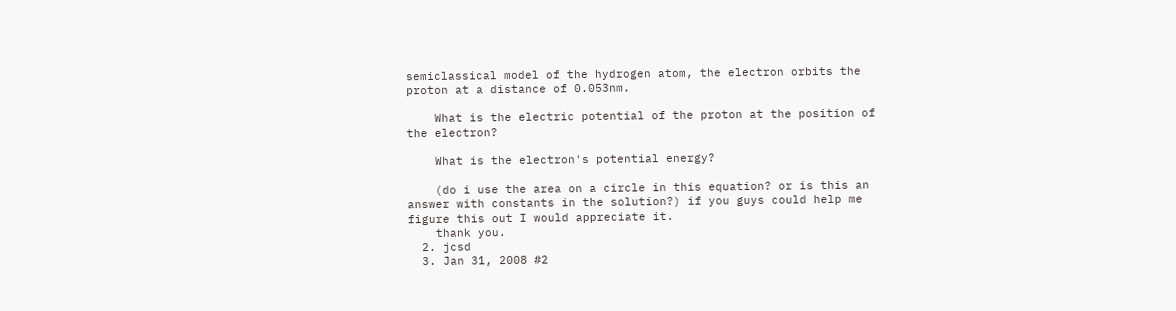semiclassical model of the hydrogen atom, the electron orbits the proton at a distance of 0.053nm.

    What is the electric potential of the proton at the position of the electron?

    What is the electron's potential energy?

    (do i use the area on a circle in this equation? or is this an answer with constants in the solution?) if you guys could help me figure this out I would appreciate it.
    thank you.
  2. jcsd
  3. Jan 31, 2008 #2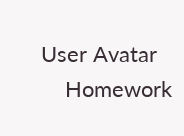User Avatar
    Homework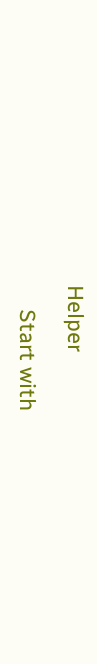Helper

    Start with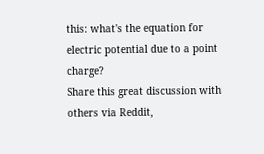this: what's the equation for electric potential due to a point charge?
Share this great discussion with others via Reddit,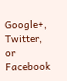Google+, Twitter, or Facebook